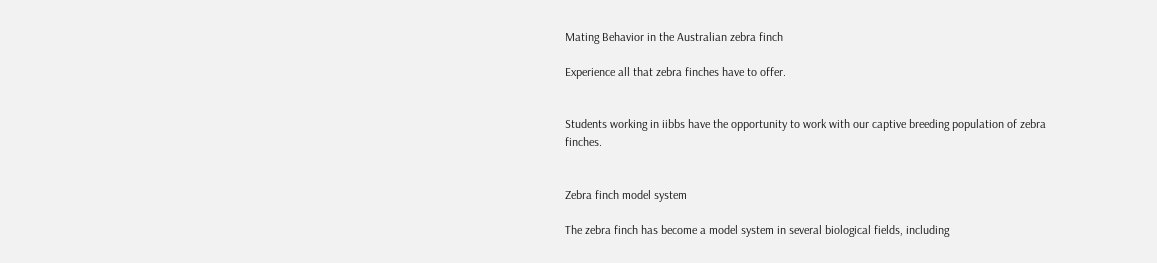Mating Behavior in the Australian zebra finch

Experience all that zebra finches have to offer.


Students working in iibbs have the opportunity to work with our captive breeding population of zebra finches.


Zebra finch model system

The zebra finch has become a model system in several biological fields, including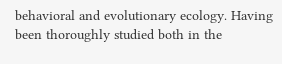behavioral and evolutionary ecology. Having been thoroughly studied both in the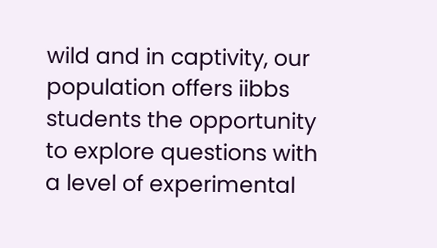wild and in captivity, our population offers iibbs students the opportunity to explore questions with a level of experimental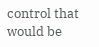control that would be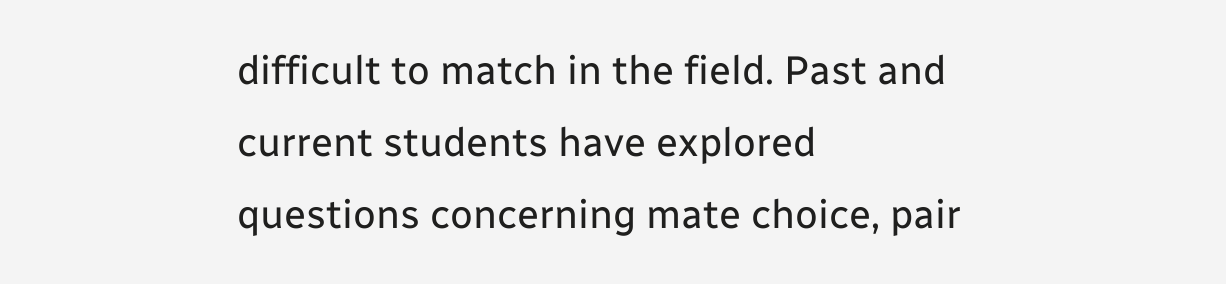difficult to match in the field. Past and current students have explored questions concerning mate choice, pair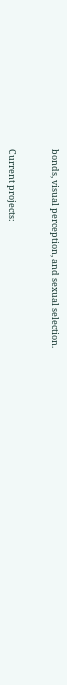bonds, visual perception, and sexual selection.


Current projects: